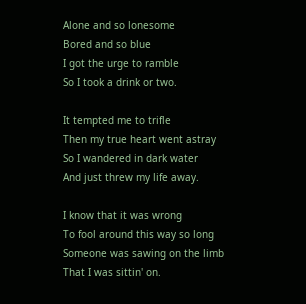Alone and so lonesome
Bored and so blue
I got the urge to ramble
So I took a drink or two.

It tempted me to trifle
Then my true heart went astray
So I wandered in dark water
And just threw my life away.

I know that it was wrong
To fool around this way so long
Someone was sawing on the limb
That I was sittin' on.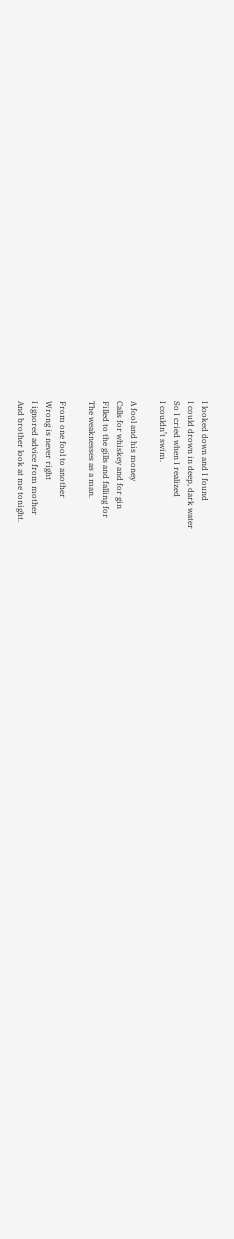I looked down and I found
I could drown in deep, dark water
So I cried when I realized
I couldn’t swim.

A fool and his money
Calls for whiskey and for gin
Filled to the gills and falling for
The weaknesses as a man.

From one fool to another
Wrong is never right
I ignored advice from mother
And brother look at me tonight.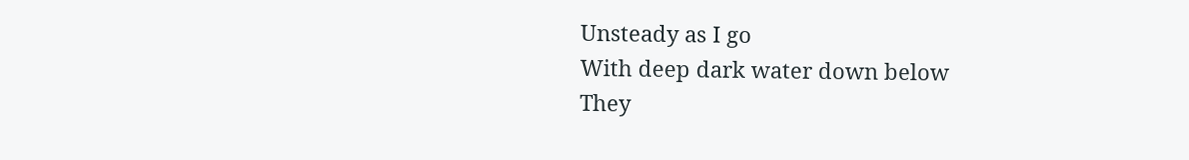Unsteady as I go
With deep dark water down below
They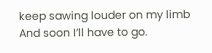keep sawing louder on my limb
And soon I’ll have to go.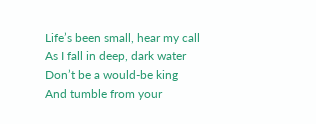Life’s been small, hear my call
As I fall in deep, dark water
Don’t be a would-be king
And tumble from your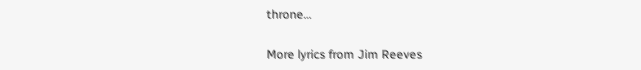throne…

More lyrics from Jim Reeves